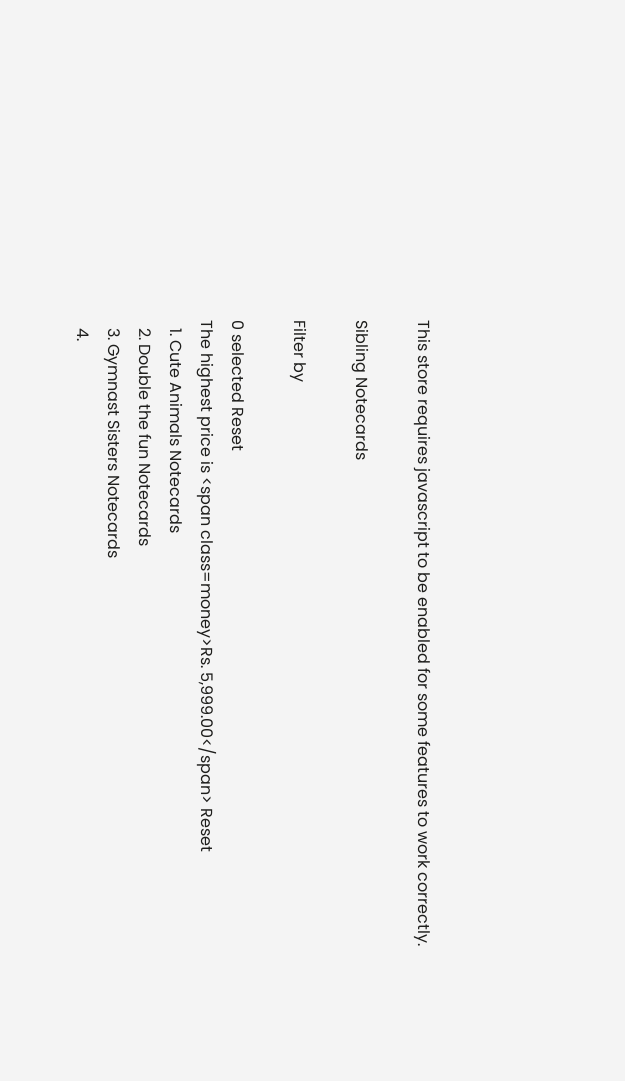This store requires javascript to be enabled for some features to work correctly.

Sibling Notecards

Filter by

0 selected Reset
The highest price is <span class=money>Rs. 5,999.00</span> Reset
  1. Cute Animals Notecards
  2. Double the fun Notecards
  3. Gymnast Sisters Notecards
  4.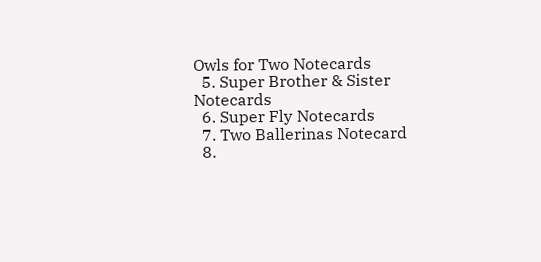Owls for Two Notecards
  5. Super Brother & Sister Notecards
  6. Super Fly Notecards
  7. Two Ballerinas Notecard
  8.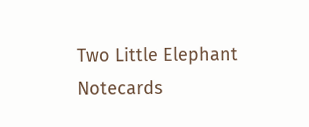Two Little Elephant Notecards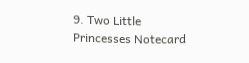9. Two Little Princesses Notecard